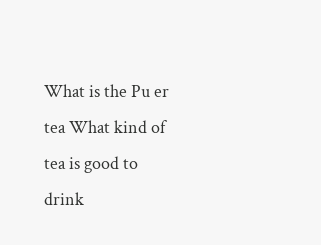What is the Pu er tea What kind of tea is good to drink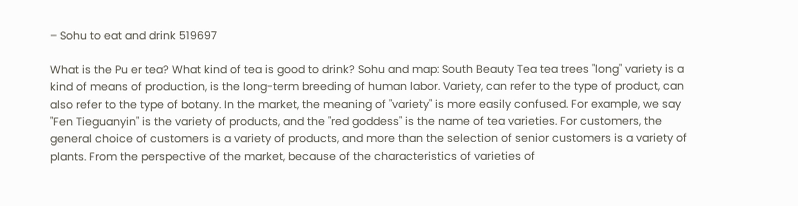– Sohu to eat and drink 519697

What is the Pu er tea? What kind of tea is good to drink? Sohu and map: South Beauty Tea tea trees "long" variety is a kind of means of production, is the long-term breeding of human labor. Variety, can refer to the type of product, can also refer to the type of botany. In the market, the meaning of "variety" is more easily confused. For example, we say "Fen Tieguanyin" is the variety of products, and the "red goddess" is the name of tea varieties. For customers, the general choice of customers is a variety of products, and more than the selection of senior customers is a variety of plants. From the perspective of the market, because of the characteristics of varieties of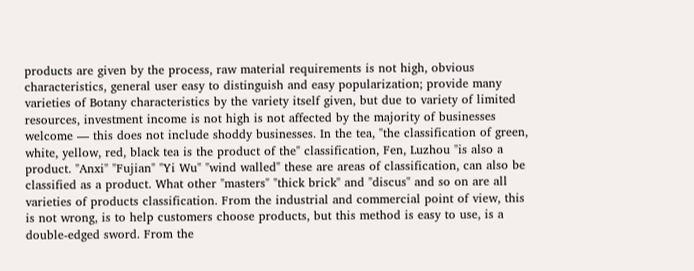products are given by the process, raw material requirements is not high, obvious characteristics, general user easy to distinguish and easy popularization; provide many varieties of Botany characteristics by the variety itself given, but due to variety of limited resources, investment income is not high is not affected by the majority of businesses welcome — this does not include shoddy businesses. In the tea, "the classification of green, white, yellow, red, black tea is the product of the" classification, Fen, Luzhou "is also a product. "Anxi" "Fujian" "Yi Wu" "wind walled" these are areas of classification, can also be classified as a product. What other "masters" "thick brick" and "discus" and so on are all varieties of products classification. From the industrial and commercial point of view, this is not wrong, is to help customers choose products, but this method is easy to use, is a double-edged sword. From the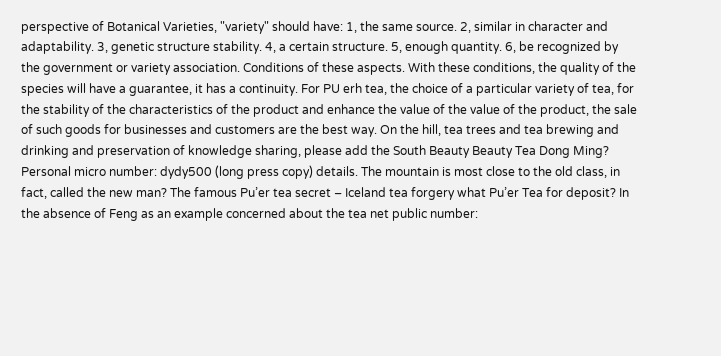perspective of Botanical Varieties, "variety" should have: 1, the same source. 2, similar in character and adaptability. 3, genetic structure stability. 4, a certain structure. 5, enough quantity. 6, be recognized by the government or variety association. Conditions of these aspects. With these conditions, the quality of the species will have a guarantee, it has a continuity. For PU erh tea, the choice of a particular variety of tea, for the stability of the characteristics of the product and enhance the value of the value of the product, the sale of such goods for businesses and customers are the best way. On the hill, tea trees and tea brewing and drinking and preservation of knowledge sharing, please add the South Beauty Beauty Tea Dong Ming? Personal micro number: dydy500 (long press copy) details. The mountain is most close to the old class, in fact, called the new man? The famous Pu’er tea secret – Iceland tea forgery what Pu’er Tea for deposit? In the absence of Feng as an example concerned about the tea net public number: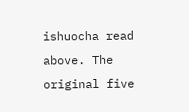ishuocha read above. The original five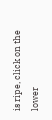is ripe, click on the lower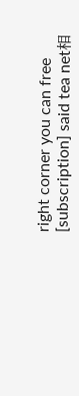right corner you can free [subscription] said tea net相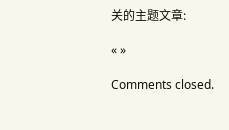关的主题文章:

« »

Comments closed.